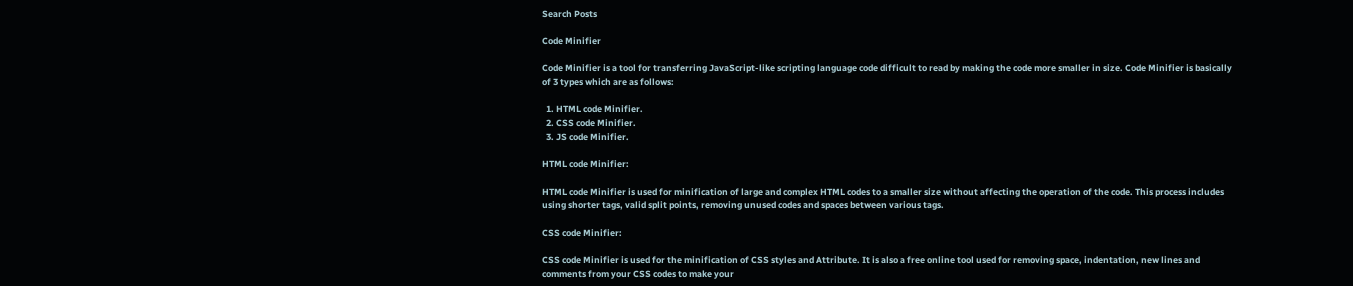Search Posts

Code Minifier

Code Minifier is a tool for transferring JavaScript-like scripting language code difficult to read by making the code more smaller in size. Code Minifier is basically of 3 types which are as follows:

  1. HTML code Minifier.
  2. CSS code Minifier.
  3. JS code Minifier.

HTML code Minifier:

HTML code Minifier is used for minification of large and complex HTML codes to a smaller size without affecting the operation of the code. This process includes using shorter tags, valid split points, removing unused codes and spaces between various tags.

CSS code Minifier:

CSS code Minifier is used for the minification of CSS styles and Attribute. It is also a free online tool used for removing space, indentation, new lines and comments from your CSS codes to make your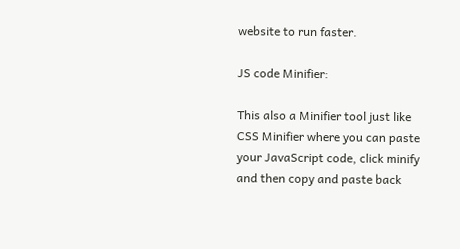website to run faster.

JS code Minifier:

This also a Minifier tool just like CSS Minifier where you can paste your JavaScript code, click minify and then copy and paste back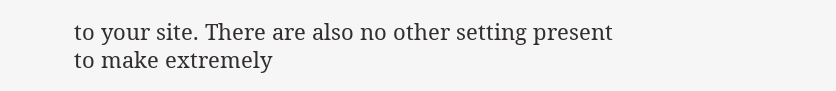to your site. There are also no other setting present to make extremely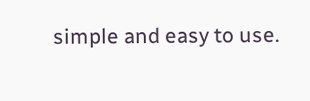simple and easy to use.